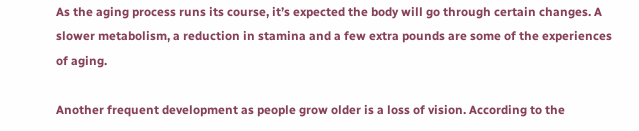As the aging process runs its course, it’s expected the body will go through certain changes. A slower metabolism, a reduction in stamina and a few extra pounds are some of the experiences of aging.

Another frequent development as people grow older is a loss of vision. According to the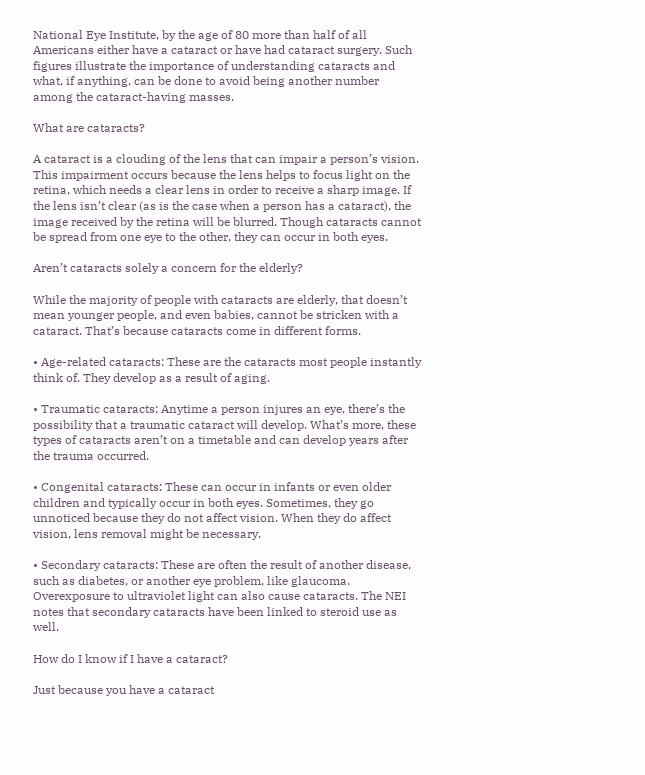National Eye Institute, by the age of 80 more than half of all Americans either have a cataract or have had cataract surgery. Such figures illustrate the importance of understanding cataracts and what, if anything, can be done to avoid being another number among the cataract-having masses.

What are cataracts?

A cataract is a clouding of the lens that can impair a person’s vision. This impairment occurs because the lens helps to focus light on the retina, which needs a clear lens in order to receive a sharp image. If the lens isn’t clear (as is the case when a person has a cataract), the image received by the retina will be blurred. Though cataracts cannot be spread from one eye to the other, they can occur in both eyes.

Aren’t cataracts solely a concern for the elderly?

While the majority of people with cataracts are elderly, that doesn’t mean younger people, and even babies, cannot be stricken with a cataract. That’s because cataracts come in different forms.

• Age-related cataracts: These are the cataracts most people instantly think of. They develop as a result of aging.

• Traumatic cataracts: Anytime a person injures an eye, there’s the possibility that a traumatic cataract will develop. What’s more, these types of cataracts aren’t on a timetable and can develop years after the trauma occurred.

• Congenital cataracts: These can occur in infants or even older children and typically occur in both eyes. Sometimes, they go unnoticed because they do not affect vision. When they do affect vision, lens removal might be necessary.

• Secondary cataracts: These are often the result of another disease, such as diabetes, or another eye problem, like glaucoma. Overexposure to ultraviolet light can also cause cataracts. The NEI notes that secondary cataracts have been linked to steroid use as well.

How do I know if I have a cataract?

Just because you have a cataract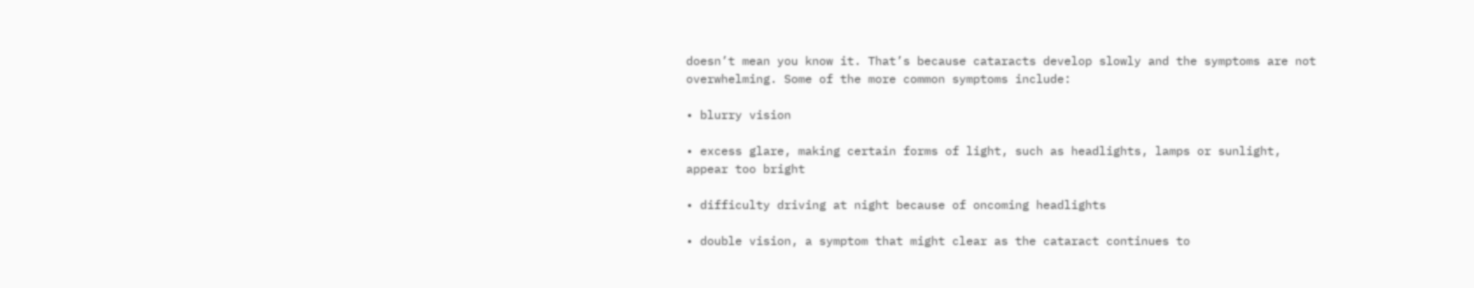doesn’t mean you know it. That’s because cataracts develop slowly and the symptoms are not overwhelming. Some of the more common symptoms include:

• blurry vision

• excess glare, making certain forms of light, such as headlights, lamps or sunlight, appear too bright

• difficulty driving at night because of oncoming headlights

• double vision, a symptom that might clear as the cataract continues to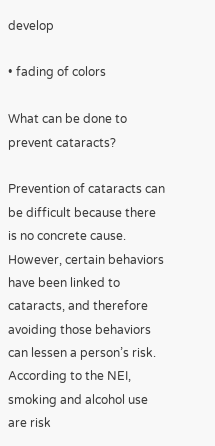develop

• fading of colors

What can be done to prevent cataracts?

Prevention of cataracts can be difficult because there is no concrete cause. However, certain behaviors have been linked to cataracts, and therefore avoiding those behaviors can lessen a person’s risk. According to the NEI, smoking and alcohol use are risk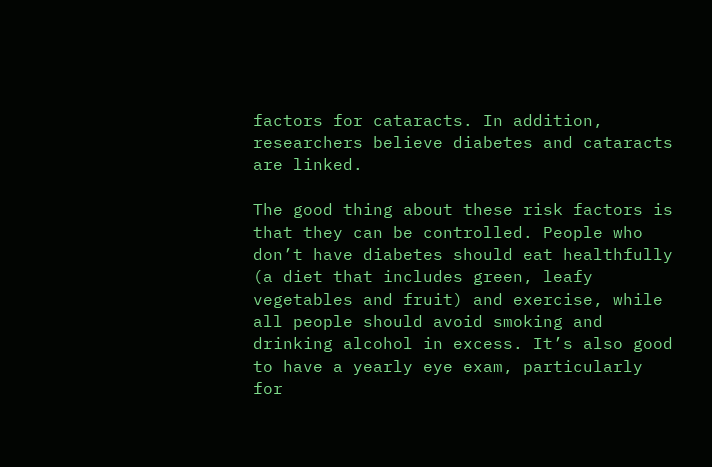factors for cataracts. In addition, researchers believe diabetes and cataracts are linked.

The good thing about these risk factors is that they can be controlled. People who don’t have diabetes should eat healthfully (a diet that includes green, leafy vegetables and fruit) and exercise, while all people should avoid smoking and drinking alcohol in excess. It’s also good to have a yearly eye exam, particularly for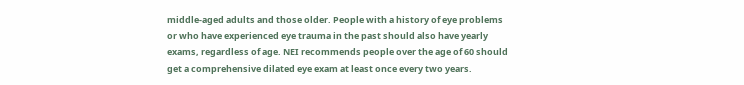middle-aged adults and those older. People with a history of eye problems or who have experienced eye trauma in the past should also have yearly exams, regardless of age. NEI recommends people over the age of 60 should get a comprehensive dilated eye exam at least once every two years.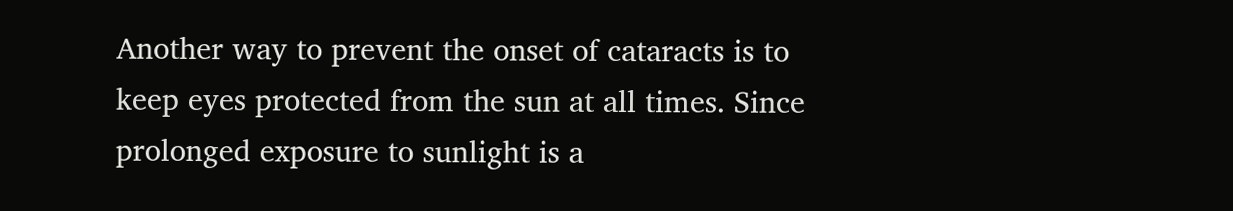Another way to prevent the onset of cataracts is to keep eyes protected from the sun at all times. Since prolonged exposure to sunlight is a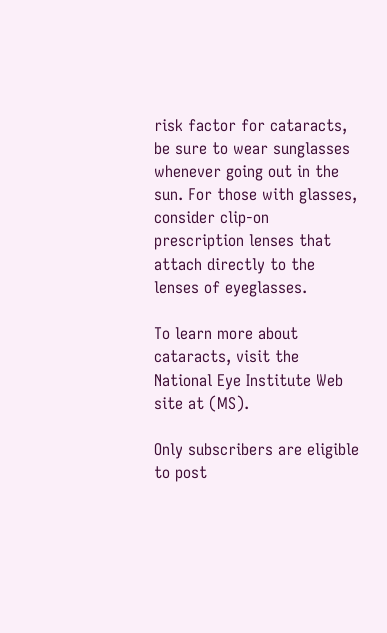risk factor for cataracts, be sure to wear sunglasses whenever going out in the sun. For those with glasses, consider clip-on prescription lenses that attach directly to the lenses of eyeglasses.

To learn more about cataracts, visit the National Eye Institute Web site at (MS).

Only subscribers are eligible to post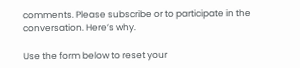comments. Please subscribe or to participate in the conversation. Here’s why.

Use the form below to reset your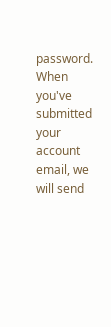password. When you've submitted your account email, we will send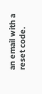an email with a reset code.